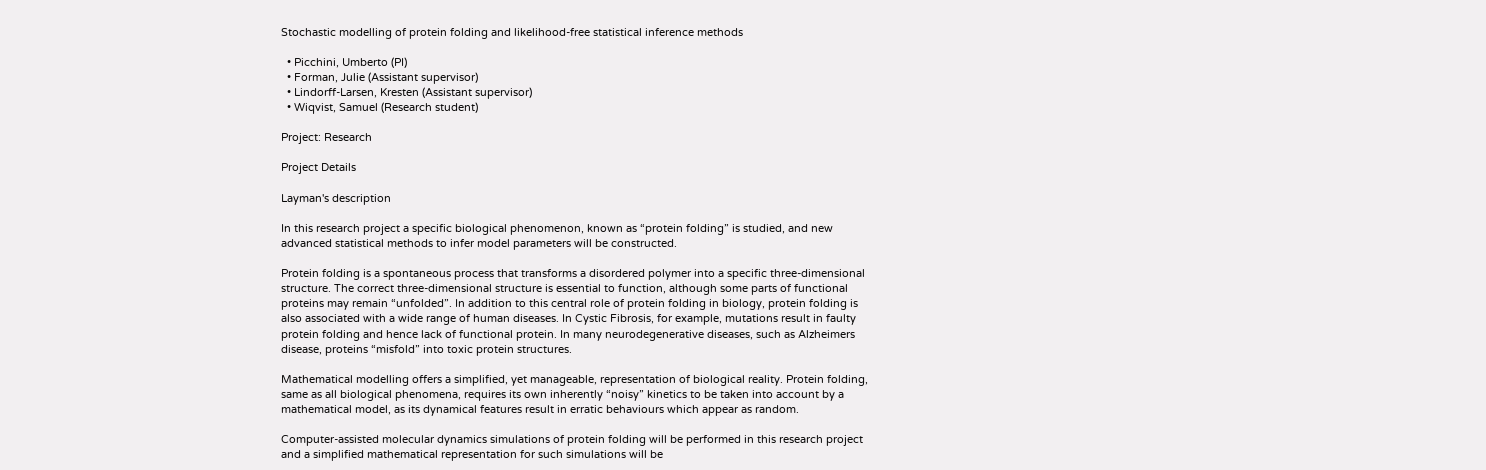Stochastic modelling of protein folding and likelihood-free statistical inference methods

  • Picchini, Umberto (PI)
  • Forman, Julie (Assistant supervisor)
  • Lindorff-Larsen, Kresten (Assistant supervisor)
  • Wiqvist, Samuel (Research student)

Project: Research

Project Details

Layman's description

In this research project a specific biological phenomenon, known as “protein folding” is studied, and new advanced statistical methods to infer model parameters will be constructed.

Protein folding is a spontaneous process that transforms a disordered polymer into a specific three-dimensional structure. The correct three-dimensional structure is essential to function, although some parts of functional proteins may remain “unfolded”. In addition to this central role of protein folding in biology, protein folding is also associated with a wide range of human diseases. In Cystic Fibrosis, for example, mutations result in faulty protein folding and hence lack of functional protein. In many neurodegenerative diseases, such as Alzheimers disease, proteins “misfold” into toxic protein structures.

Mathematical modelling offers a simplified, yet manageable, representation of biological reality. Protein folding, same as all biological phenomena, requires its own inherently “noisy” kinetics to be taken into account by a mathematical model, as its dynamical features result in erratic behaviours which appear as random.

Computer-assisted molecular dynamics simulations of protein folding will be performed in this research project and a simplified mathematical representation for such simulations will be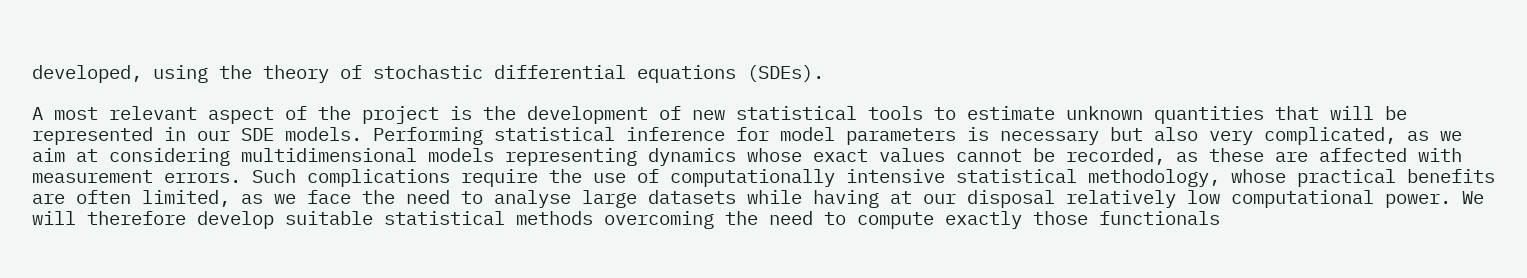developed, using the theory of stochastic differential equations (SDEs).

A most relevant aspect of the project is the development of new statistical tools to estimate unknown quantities that will be represented in our SDE models. Performing statistical inference for model parameters is necessary but also very complicated, as we aim at considering multidimensional models representing dynamics whose exact values cannot be recorded, as these are affected with measurement errors. Such complications require the use of computationally intensive statistical methodology, whose practical benefits are often limited, as we face the need to analyse large datasets while having at our disposal relatively low computational power. We will therefore develop suitable statistical methods overcoming the need to compute exactly those functionals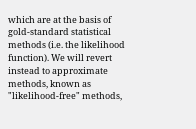which are at the basis of gold-standard statistical methods (i.e. the likelihood function). We will revert instead to approximate methods, known as "likelihood-free" methods,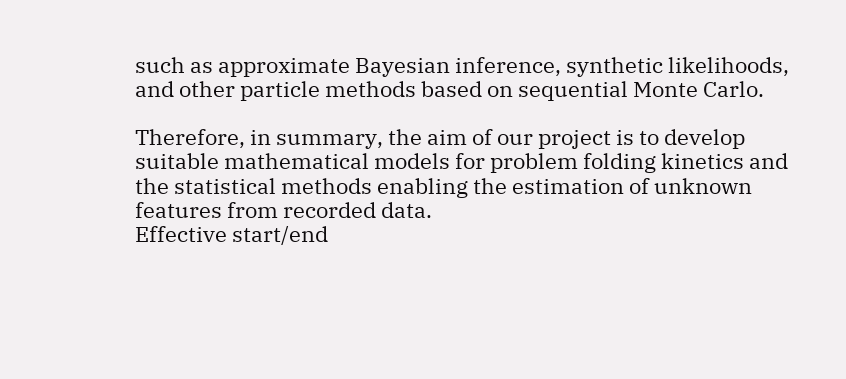such as approximate Bayesian inference, synthetic likelihoods, and other particle methods based on sequential Monte Carlo.

Therefore, in summary, the aim of our project is to develop suitable mathematical models for problem folding kinetics and the statistical methods enabling the estimation of unknown features from recorded data.
Effective start/end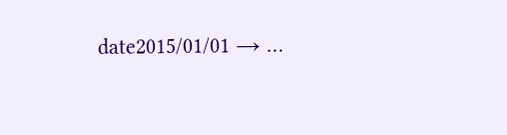date2015/01/01 → …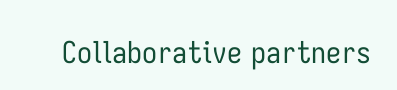Collaborative partners